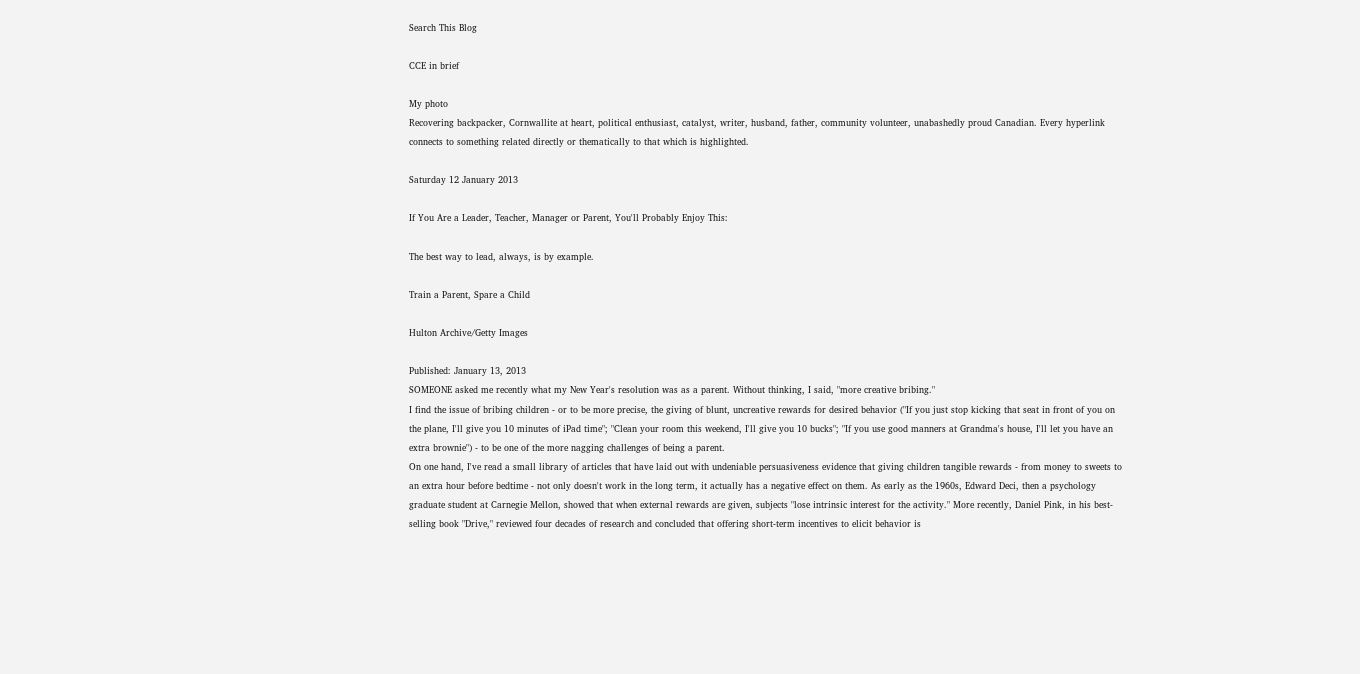Search This Blog

CCE in brief

My photo
Recovering backpacker, Cornwallite at heart, political enthusiast, catalyst, writer, husband, father, community volunteer, unabashedly proud Canadian. Every hyperlink connects to something related directly or thematically to that which is highlighted.

Saturday 12 January 2013

If You Are a Leader, Teacher, Manager or Parent, You'll Probably Enjoy This:

The best way to lead, always, is by example.

Train a Parent, Spare a Child

Hulton Archive/Getty Images

Published: January 13, 2013
SOMEONE asked me recently what my New Year's resolution was as a parent. Without thinking, I said, "more creative bribing."
I find the issue of bribing children - or to be more precise, the giving of blunt, uncreative rewards for desired behavior ("If you just stop kicking that seat in front of you on the plane, I'll give you 10 minutes of iPad time"; "Clean your room this weekend, I'll give you 10 bucks"; "If you use good manners at Grandma's house, I'll let you have an extra brownie") - to be one of the more nagging challenges of being a parent.
On one hand, I've read a small library of articles that have laid out with undeniable persuasiveness evidence that giving children tangible rewards - from money to sweets to an extra hour before bedtime - not only doesn't work in the long term, it actually has a negative effect on them. As early as the 1960s, Edward Deci, then a psychology graduate student at Carnegie Mellon, showed that when external rewards are given, subjects "lose intrinsic interest for the activity." More recently, Daniel Pink, in his best-selling book "Drive," reviewed four decades of research and concluded that offering short-term incentives to elicit behavior is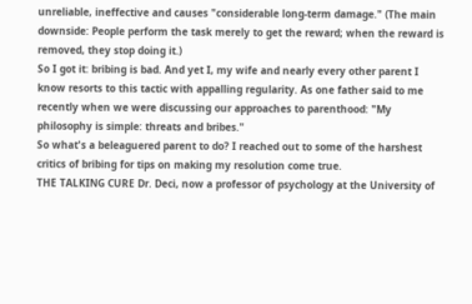unreliable, ineffective and causes "considerable long-term damage." (The main downside: People perform the task merely to get the reward; when the reward is removed, they stop doing it.)
So I got it: bribing is bad. And yet I, my wife and nearly every other parent I know resorts to this tactic with appalling regularity. As one father said to me recently when we were discussing our approaches to parenthood: "My philosophy is simple: threats and bribes."
So what's a beleaguered parent to do? I reached out to some of the harshest critics of bribing for tips on making my resolution come true.
THE TALKING CURE Dr. Deci, now a professor of psychology at the University of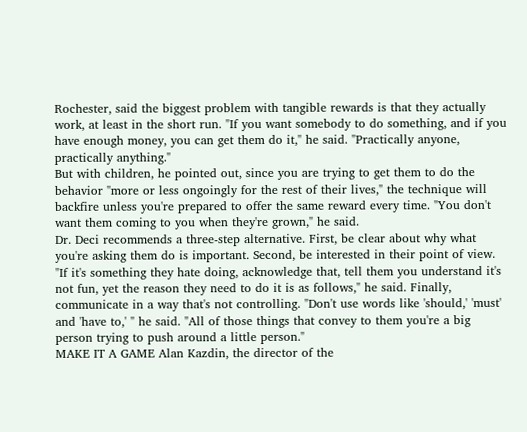Rochester, said the biggest problem with tangible rewards is that they actually work, at least in the short run. "If you want somebody to do something, and if you have enough money, you can get them do it," he said. "Practically anyone, practically anything."
But with children, he pointed out, since you are trying to get them to do the behavior "more or less ongoingly for the rest of their lives," the technique will backfire unless you're prepared to offer the same reward every time. "You don't want them coming to you when they're grown," he said.
Dr. Deci recommends a three-step alternative. First, be clear about why what you're asking them do is important. Second, be interested in their point of view. "If it's something they hate doing, acknowledge that, tell them you understand it's not fun, yet the reason they need to do it is as follows," he said. Finally, communicate in a way that's not controlling. "Don't use words like 'should,' 'must' and 'have to,' " he said. "All of those things that convey to them you're a big person trying to push around a little person."
MAKE IT A GAME Alan Kazdin, the director of the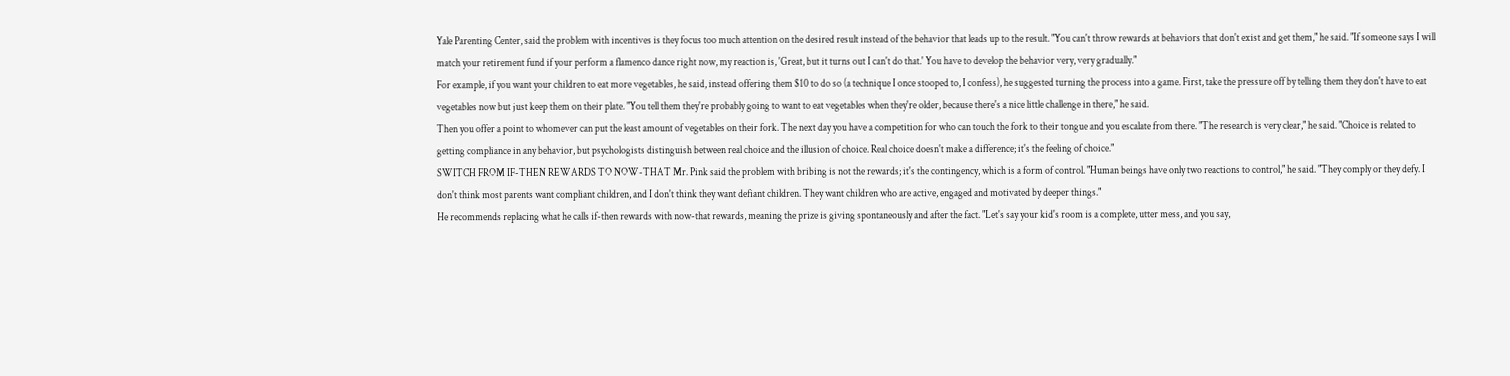Yale Parenting Center, said the problem with incentives is they focus too much attention on the desired result instead of the behavior that leads up to the result. "You can't throw rewards at behaviors that don't exist and get them," he said. "If someone says I will match your retirement fund if your perform a flamenco dance right now, my reaction is, 'Great, but it turns out I can't do that.' You have to develop the behavior very, very gradually."
For example, if you want your children to eat more vegetables, he said, instead offering them $10 to do so (a technique I once stooped to, I confess), he suggested turning the process into a game. First, take the pressure off by telling them they don't have to eat vegetables now but just keep them on their plate. "You tell them they're probably going to want to eat vegetables when they're older, because there's a nice little challenge in there," he said.
Then you offer a point to whomever can put the least amount of vegetables on their fork. The next day you have a competition for who can touch the fork to their tongue and you escalate from there. "The research is very clear," he said. "Choice is related to getting compliance in any behavior, but psychologists distinguish between real choice and the illusion of choice. Real choice doesn't make a difference; it's the feeling of choice."
SWITCH FROM IF-THEN REWARDS TO NOW-THAT Mr. Pink said the problem with bribing is not the rewards; it's the contingency, which is a form of control. "Human beings have only two reactions to control," he said. "They comply or they defy. I don't think most parents want compliant children, and I don't think they want defiant children. They want children who are active, engaged and motivated by deeper things."
He recommends replacing what he calls if-then rewards with now-that rewards, meaning the prize is giving spontaneously and after the fact. "Let's say your kid's room is a complete, utter mess, and you say,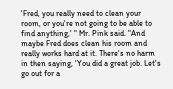'Fred, you really need to clean your room, or you're not going to be able to find anything,' " Mr. Pink said. "And maybe Fred does clean his room and really works hard at it. There's no harm in then saying, 'You did a great job. Let's go out for a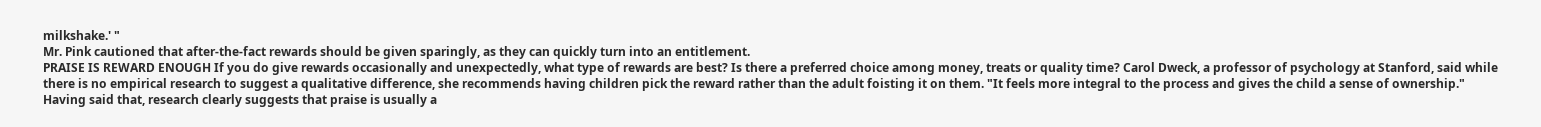milkshake.' "
Mr. Pink cautioned that after-the-fact rewards should be given sparingly, as they can quickly turn into an entitlement.
PRAISE IS REWARD ENOUGH If you do give rewards occasionally and unexpectedly, what type of rewards are best? Is there a preferred choice among money, treats or quality time? Carol Dweck, a professor of psychology at Stanford, said while there is no empirical research to suggest a qualitative difference, she recommends having children pick the reward rather than the adult foisting it on them. "It feels more integral to the process and gives the child a sense of ownership."
Having said that, research clearly suggests that praise is usually a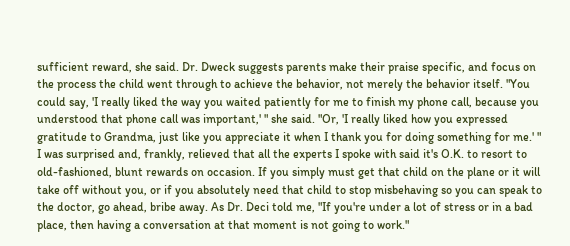sufficient reward, she said. Dr. Dweck suggests parents make their praise specific, and focus on the process the child went through to achieve the behavior, not merely the behavior itself. "You could say, 'I really liked the way you waited patiently for me to finish my phone call, because you understood that phone call was important,' " she said. "Or, 'I really liked how you expressed gratitude to Grandma, just like you appreciate it when I thank you for doing something for me.' "
I was surprised and, frankly, relieved that all the experts I spoke with said it's O.K. to resort to old-fashioned, blunt rewards on occasion. If you simply must get that child on the plane or it will take off without you, or if you absolutely need that child to stop misbehaving so you can speak to the doctor, go ahead, bribe away. As Dr. Deci told me, "If you're under a lot of stress or in a bad place, then having a conversation at that moment is not going to work."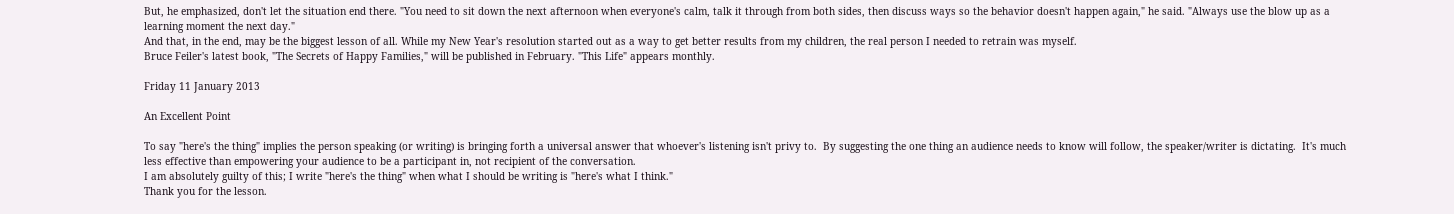But, he emphasized, don't let the situation end there. "You need to sit down the next afternoon when everyone's calm, talk it through from both sides, then discuss ways so the behavior doesn't happen again," he said. "Always use the blow up as a learning moment the next day."
And that, in the end, may be the biggest lesson of all. While my New Year's resolution started out as a way to get better results from my children, the real person I needed to retrain was myself.
Bruce Feiler's latest book, "The Secrets of Happy Families," will be published in February. "This Life" appears monthly.

Friday 11 January 2013

An Excellent Point

To say "here's the thing" implies the person speaking (or writing) is bringing forth a universal answer that whoever's listening isn't privy to.  By suggesting the one thing an audience needs to know will follow, the speaker/writer is dictating.  It's much less effective than empowering your audience to be a participant in, not recipient of the conversation.
I am absolutely guilty of this; I write "here's the thing" when what I should be writing is "here's what I think."
Thank you for the lesson.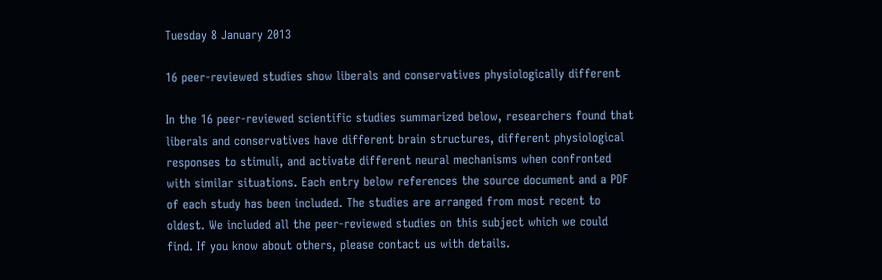Tuesday 8 January 2013

16 peer-reviewed studies show liberals and conservatives physiologically different

In the 16 peer-reviewed scientific studies summarized below, researchers found that liberals and conservatives have different brain structures, different physiological responses to stimuli, and activate different neural mechanisms when confronted with similar situations. Each entry below references the source document and a PDF of each study has been included. The studies are arranged from most recent to oldest. We included all the peer-reviewed studies on this subject which we could find. If you know about others, please contact us with details.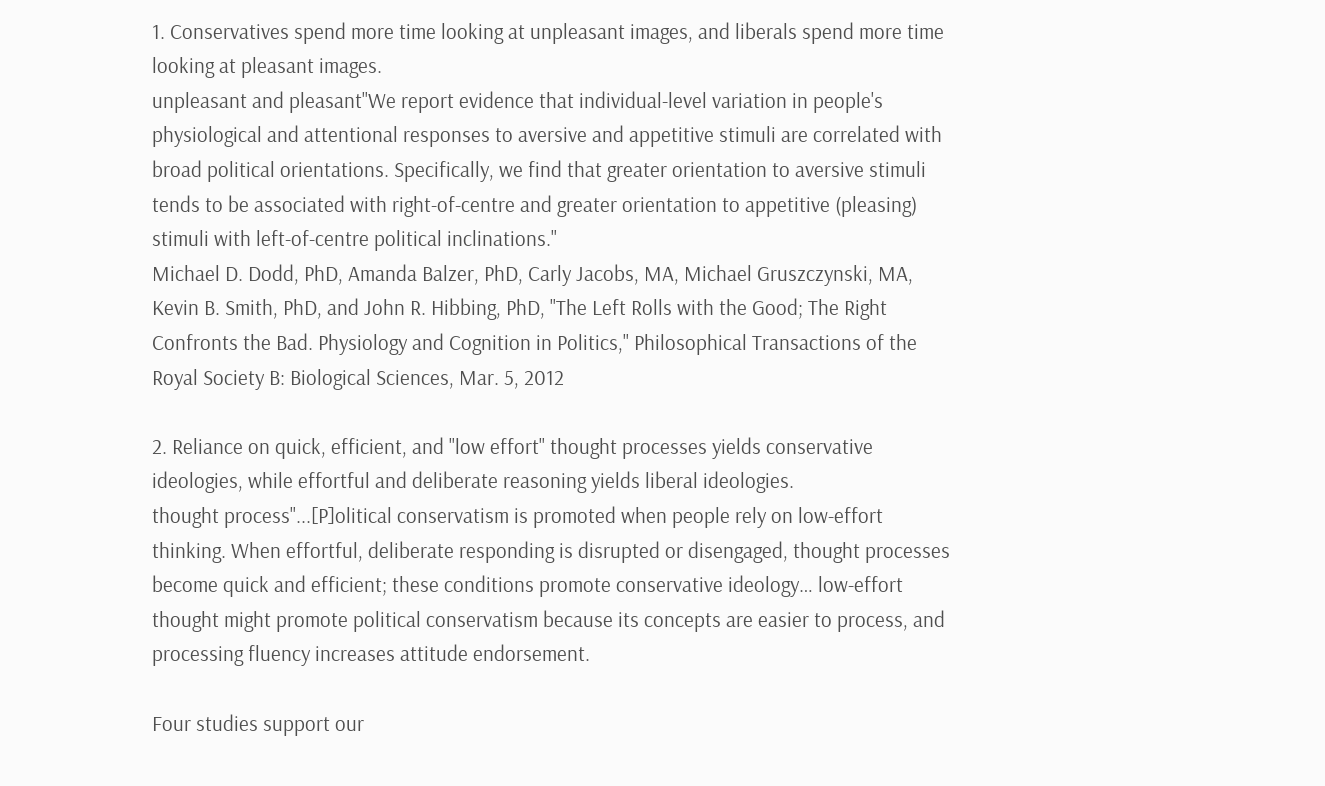1. Conservatives spend more time looking at unpleasant images, and liberals spend more time looking at pleasant images.
unpleasant and pleasant"We report evidence that individual-level variation in people's physiological and attentional responses to aversive and appetitive stimuli are correlated with broad political orientations. Specifically, we find that greater orientation to aversive stimuli tends to be associated with right-of-centre and greater orientation to appetitive (pleasing) stimuli with left-of-centre political inclinations."
Michael D. Dodd, PhD, Amanda Balzer, PhD, Carly Jacobs, MA, Michael Gruszczynski, MA, Kevin B. Smith, PhD, and John R. Hibbing, PhD, "The Left Rolls with the Good; The Right Confronts the Bad. Physiology and Cognition in Politics," Philosophical Transactions of the Royal Society B: Biological Sciences, Mar. 5, 2012

2. Reliance on quick, efficient, and "low effort" thought processes yields conservative ideologies, while effortful and deliberate reasoning yields liberal ideologies.
thought process"...[P]olitical conservatism is promoted when people rely on low-effort thinking. When effortful, deliberate responding is disrupted or disengaged, thought processes become quick and efficient; these conditions promote conservative ideology… low-effort thought might promote political conservatism because its concepts are easier to process, and processing fluency increases attitude endorsement.

Four studies support our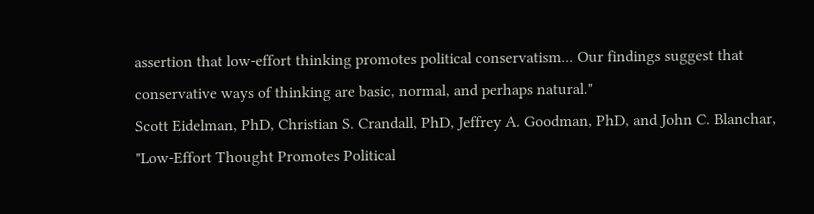assertion that low-effort thinking promotes political conservatism... Our findings suggest that conservative ways of thinking are basic, normal, and perhaps natural."
Scott Eidelman, PhD, Christian S. Crandall, PhD, Jeffrey A. Goodman, PhD, and John C. Blanchar, "Low-Effort Thought Promotes Political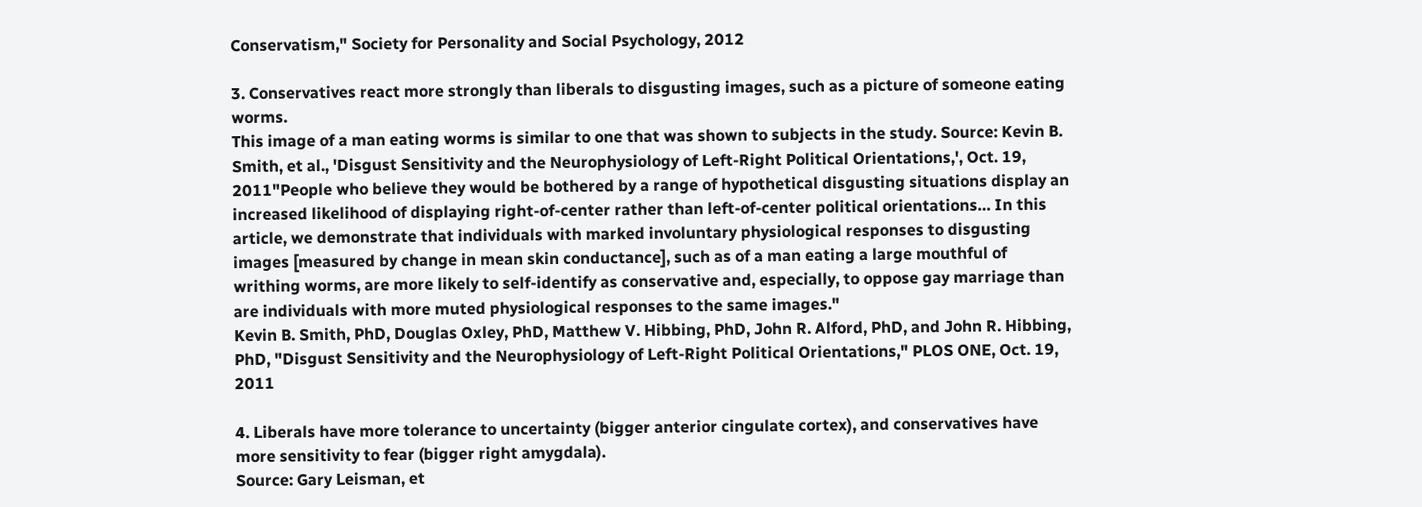Conservatism," Society for Personality and Social Psychology, 2012

3. Conservatives react more strongly than liberals to disgusting images, such as a picture of someone eating worms.
This image of a man eating worms is similar to one that was shown to subjects in the study. Source: Kevin B. Smith, et al., 'Disgust Sensitivity and the Neurophysiology of Left-Right Political Orientations,', Oct. 19, 2011"People who believe they would be bothered by a range of hypothetical disgusting situations display an increased likelihood of displaying right-of-center rather than left-of-center political orientations… In this article, we demonstrate that individuals with marked involuntary physiological responses to disgusting images [measured by change in mean skin conductance], such as of a man eating a large mouthful of writhing worms, are more likely to self-identify as conservative and, especially, to oppose gay marriage than are individuals with more muted physiological responses to the same images."
Kevin B. Smith, PhD, Douglas Oxley, PhD, Matthew V. Hibbing, PhD, John R. Alford, PhD, and John R. Hibbing, PhD, "Disgust Sensitivity and the Neurophysiology of Left-Right Political Orientations," PLOS ONE, Oct. 19, 2011

4. Liberals have more tolerance to uncertainty (bigger anterior cingulate cortex), and conservatives have more sensitivity to fear (bigger right amygdala).
Source: Gary Leisman, et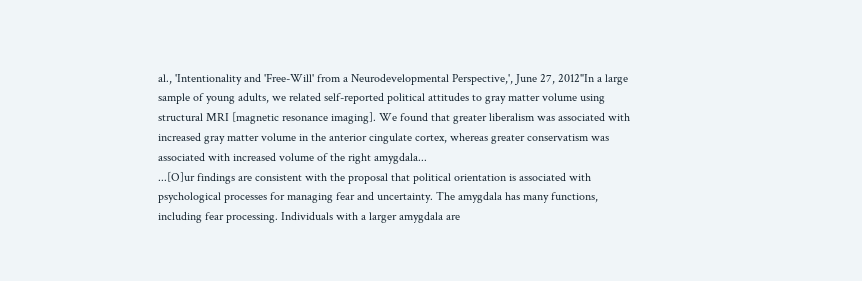al., 'Intentionality and 'Free-Will' from a Neurodevelopmental Perspective,', June 27, 2012"In a large sample of young adults, we related self-reported political attitudes to gray matter volume using structural MRI [magnetic resonance imaging]. We found that greater liberalism was associated with increased gray matter volume in the anterior cingulate cortex, whereas greater conservatism was associated with increased volume of the right amygdala...
...[O]ur findings are consistent with the proposal that political orientation is associated with psychological processes for managing fear and uncertainty. The amygdala has many functions, including fear processing. Individuals with a larger amygdala are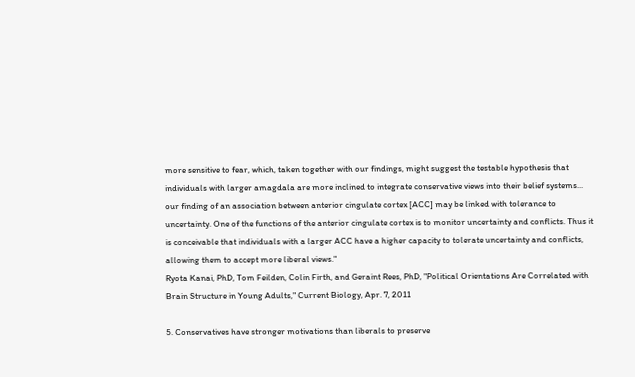more sensitive to fear, which, taken together with our findings, might suggest the testable hypothesis that individuals with larger amagdala are more inclined to integrate conservative views into their belief systems... our finding of an association between anterior cingulate cortex [ACC] may be linked with tolerance to uncertainty. One of the functions of the anterior cingulate cortex is to monitor uncertainty and conflicts. Thus it is conceivable that individuals with a larger ACC have a higher capacity to tolerate uncertainty and conflicts, allowing them to accept more liberal views."
Ryota Kanai, PhD, Tom Feilden, Colin Firth, and Geraint Rees, PhD, "Political Orientations Are Correlated with Brain Structure in Young Adults," Current Biology, Apr. 7, 2011

5. Conservatives have stronger motivations than liberals to preserve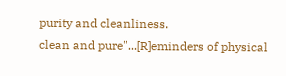purity and cleanliness.
clean and pure"...[R]eminders of physical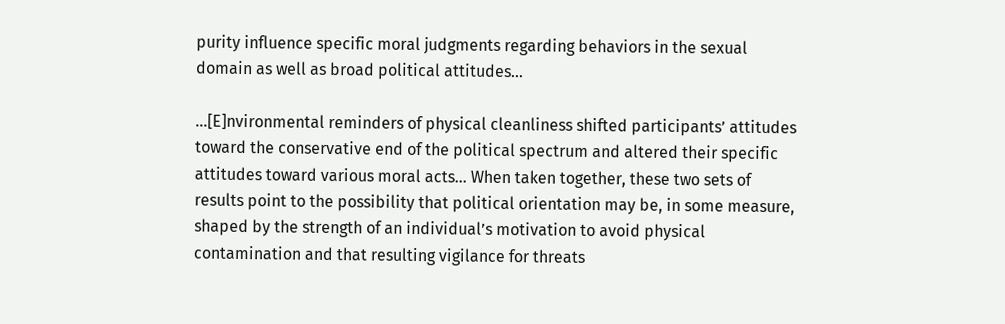purity influence specific moral judgments regarding behaviors in the sexual domain as well as broad political attitudes...

...[E]nvironmental reminders of physical cleanliness shifted participants’ attitudes toward the conservative end of the political spectrum and altered their specific attitudes toward various moral acts... When taken together, these two sets of results point to the possibility that political orientation may be, in some measure, shaped by the strength of an individual’s motivation to avoid physical contamination and that resulting vigilance for threats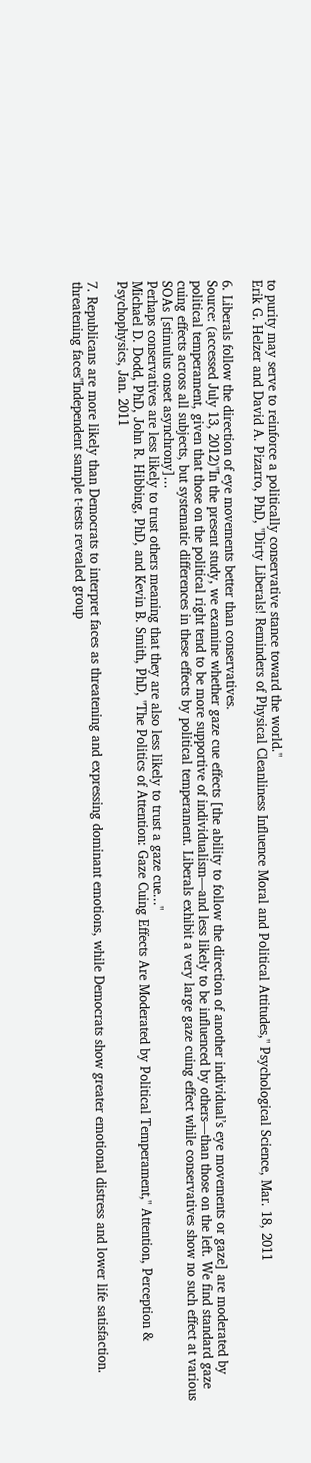to purity may serve to reinforce a politically conservative stance toward the world."
Erik G. Helzer and David A. Pizarro, PhD, "Dirty Liberals! Reminders of Physical Cleanliness Influence Moral and Political Attitudes," Psychological Science, Mar. 18, 2011

6. Liberals follow the direction of eye movements better than conservatives.
Source: (accessed July 13, 2012)"In the present study, we examine whether gaze cue effects [the ability to follow the direction of another individual’s eye movements or gaze] are moderated by political temperament, given that those on the political right tend to be more supportive of individualism—and less likely to be influenced by others—than those on the left. We find standard gaze cuing effects across all subjects, but systematic differences in these effects by political temperament. Liberals exhibit a very large gaze cuing effect while conservatives show no such effect at various SOAs [stimulus onset asynchrony]...
Perhaps conservatives are less likely to trust others meaning that they are also less likely to trust a gaze cue..."
Michael D. Dodd, PhD, John R. Hibbing, PhD, and Kevin B. Smith, PhD, "The Politics of Attention: Gaze Cuing Effects Are Moderated by Political Temperament," Attention, Perception & Psychophysics, Jan. 2011

7. Republicans are more likely than Democrats to interpret faces as threatening and expressing dominant emotions, while Democrats show greater emotional distress and lower life satisfaction.
threatening faces"Independent sample t-tests revealed group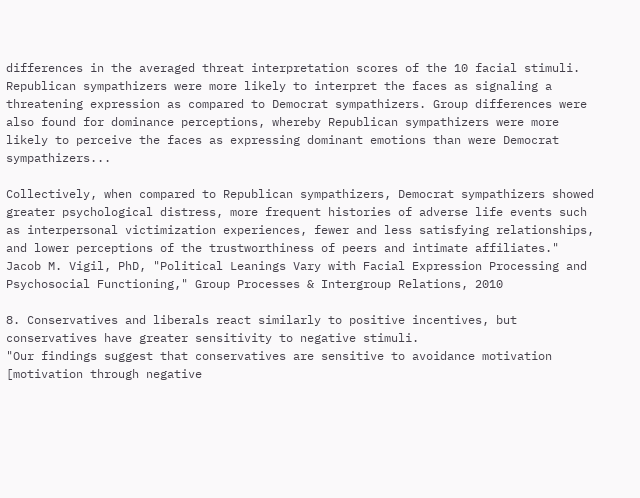differences in the averaged threat interpretation scores of the 10 facial stimuli. Republican sympathizers were more likely to interpret the faces as signaling a threatening expression as compared to Democrat sympathizers. Group differences were also found for dominance perceptions, whereby Republican sympathizers were more likely to perceive the faces as expressing dominant emotions than were Democrat sympathizers...

Collectively, when compared to Republican sympathizers, Democrat sympathizers showed greater psychological distress, more frequent histories of adverse life events such as interpersonal victimization experiences, fewer and less satisfying relationships, and lower perceptions of the trustworthiness of peers and intimate affiliates."
Jacob M. Vigil, PhD, "Political Leanings Vary with Facial Expression Processing and Psychosocial Functioning," Group Processes & Intergroup Relations, 2010

8. Conservatives and liberals react similarly to positive incentives, but conservatives have greater sensitivity to negative stimuli.
"Our findings suggest that conservatives are sensitive to avoidance motivation [motivation through negative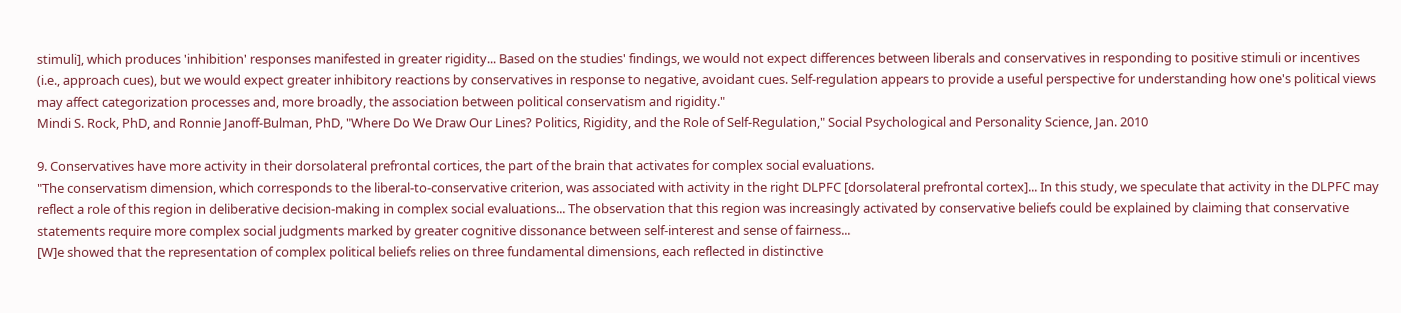stimuli], which produces 'inhibition' responses manifested in greater rigidity... Based on the studies' findings, we would not expect differences between liberals and conservatives in responding to positive stimuli or incentives (i.e., approach cues), but we would expect greater inhibitory reactions by conservatives in response to negative, avoidant cues. Self-regulation appears to provide a useful perspective for understanding how one's political views may affect categorization processes and, more broadly, the association between political conservatism and rigidity."
Mindi S. Rock, PhD, and Ronnie Janoff-Bulman, PhD, "Where Do We Draw Our Lines? Politics, Rigidity, and the Role of Self-Regulation," Social Psychological and Personality Science, Jan. 2010

9. Conservatives have more activity in their dorsolateral prefrontal cortices, the part of the brain that activates for complex social evaluations.
"The conservatism dimension, which corresponds to the liberal-to-conservative criterion, was associated with activity in the right DLPFC [dorsolateral prefrontal cortex]... In this study, we speculate that activity in the DLPFC may reflect a role of this region in deliberative decision-making in complex social evaluations... The observation that this region was increasingly activated by conservative beliefs could be explained by claiming that conservative statements require more complex social judgments marked by greater cognitive dissonance between self-interest and sense of fairness...
[W]e showed that the representation of complex political beliefs relies on three fundamental dimensions, each reflected in distinctive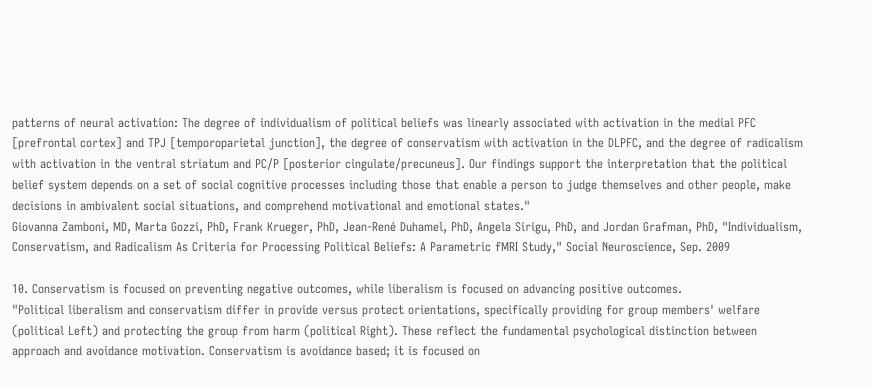patterns of neural activation: The degree of individualism of political beliefs was linearly associated with activation in the medial PFC [prefrontal cortex] and TPJ [temporoparietal junction], the degree of conservatism with activation in the DLPFC, and the degree of radicalism with activation in the ventral striatum and PC/P [posterior cingulate/precuneus]. Our findings support the interpretation that the political belief system depends on a set of social cognitive processes including those that enable a person to judge themselves and other people, make decisions in ambivalent social situations, and comprehend motivational and emotional states."
Giovanna Zamboni, MD, Marta Gozzi, PhD, Frank Krueger, PhD, Jean-René Duhamel, PhD, Angela Sirigu, PhD, and Jordan Grafman, PhD, "Individualism, Conservatism, and Radicalism As Criteria for Processing Political Beliefs: A Parametric fMRI Study," Social Neuroscience, Sep. 2009

10. Conservatism is focused on preventing negative outcomes, while liberalism is focused on advancing positive outcomes.
"Political liberalism and conservatism differ in provide versus protect orientations, specifically providing for group members' welfare (political Left) and protecting the group from harm (political Right). These reflect the fundamental psychological distinction between approach and avoidance motivation. Conservatism is avoidance based; it is focused on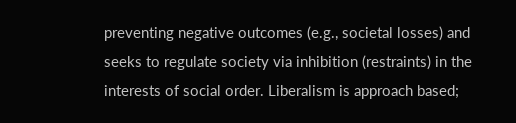preventing negative outcomes (e.g., societal losses) and seeks to regulate society via inhibition (restraints) in the interests of social order. Liberalism is approach based;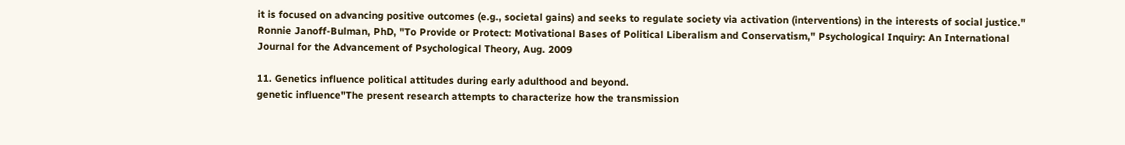it is focused on advancing positive outcomes (e.g., societal gains) and seeks to regulate society via activation (interventions) in the interests of social justice."
Ronnie Janoff-Bulman, PhD, "To Provide or Protect: Motivational Bases of Political Liberalism and Conservatism," Psychological Inquiry: An International Journal for the Advancement of Psychological Theory, Aug. 2009

11. Genetics influence political attitudes during early adulthood and beyond.
genetic influence"The present research attempts to characterize how the transmission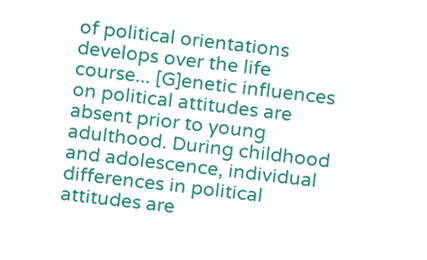of political orientations develops over the life course... [G]enetic influences on political attitudes are absent prior to young adulthood. During childhood and adolescence, individual differences in political attitudes are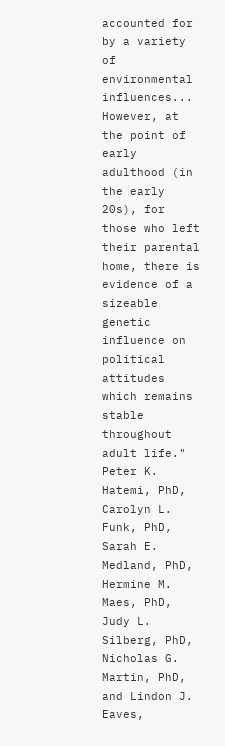accounted for by a variety of environmental influences... However, at the point of early adulthood (in the early 20s), for those who left their parental home, there is evidence of a sizeable genetic influence on political attitudes which remains stable throughout adult life."
Peter K. Hatemi, PhD, Carolyn L. Funk, PhD, Sarah E. Medland, PhD, Hermine M. Maes, PhD, Judy L. Silberg, PhD, Nicholas G. Martin, PhD, and Lindon J. Eaves,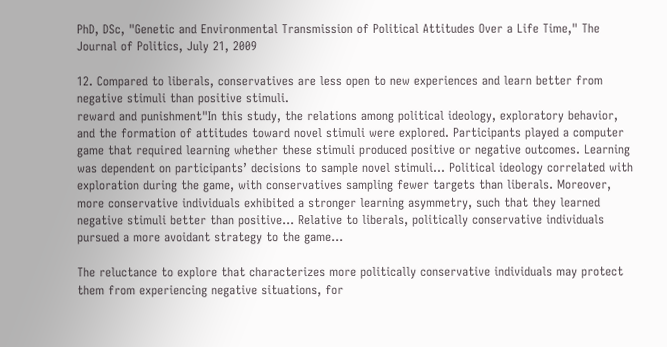PhD, DSc, "Genetic and Environmental Transmission of Political Attitudes Over a Life Time," The Journal of Politics, July 21, 2009

12. Compared to liberals, conservatives are less open to new experiences and learn better from negative stimuli than positive stimuli.
reward and punishment"In this study, the relations among political ideology, exploratory behavior, and the formation of attitudes toward novel stimuli were explored. Participants played a computer game that required learning whether these stimuli produced positive or negative outcomes. Learning was dependent on participants’ decisions to sample novel stimuli... Political ideology correlated with exploration during the game, with conservatives sampling fewer targets than liberals. Moreover, more conservative individuals exhibited a stronger learning asymmetry, such that they learned negative stimuli better than positive... Relative to liberals, politically conservative individuals pursued a more avoidant strategy to the game…

The reluctance to explore that characterizes more politically conservative individuals may protect them from experiencing negative situations, for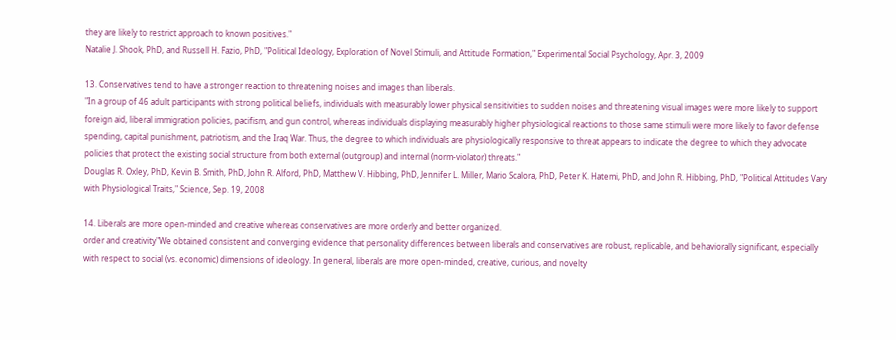they are likely to restrict approach to known positives."
Natalie J. Shook, PhD, and Russell H. Fazio, PhD, "Political Ideology, Exploration of Novel Stimuli, and Attitude Formation," Experimental Social Psychology, Apr. 3, 2009

13. Conservatives tend to have a stronger reaction to threatening noises and images than liberals.
"In a group of 46 adult participants with strong political beliefs, individuals with measurably lower physical sensitivities to sudden noises and threatening visual images were more likely to support foreign aid, liberal immigration policies, pacifism, and gun control, whereas individuals displaying measurably higher physiological reactions to those same stimuli were more likely to favor defense spending, capital punishment, patriotism, and the Iraq War. Thus, the degree to which individuals are physiologically responsive to threat appears to indicate the degree to which they advocate policies that protect the existing social structure from both external (outgroup) and internal (norm-violator) threats."
Douglas R. Oxley, PhD, Kevin B. Smith, PhD, John R. Alford, PhD, Matthew V. Hibbing, PhD, Jennifer L. Miller, Mario Scalora, PhD, Peter K. Hatemi, PhD, and John R. Hibbing, PhD, "Political Attitudes Vary with Physiological Traits," Science, Sep. 19, 2008

14. Liberals are more open-minded and creative whereas conservatives are more orderly and better organized.
order and creativity"We obtained consistent and converging evidence that personality differences between liberals and conservatives are robust, replicable, and behaviorally significant, especially with respect to social (vs. economic) dimensions of ideology. In general, liberals are more open-minded, creative, curious, and novelty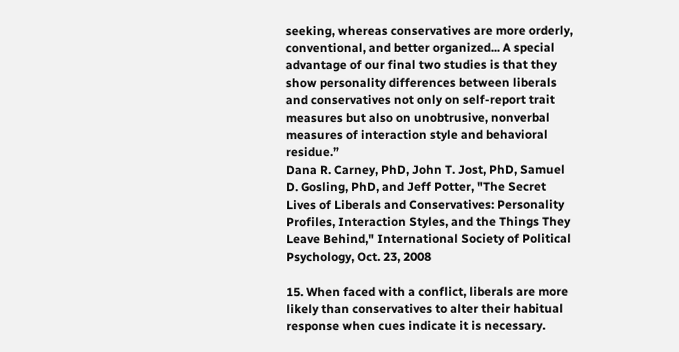seeking, whereas conservatives are more orderly, conventional, and better organized... A special advantage of our final two studies is that they show personality differences between liberals and conservatives not only on self-report trait measures but also on unobtrusive, nonverbal measures of interaction style and behavioral residue.”
Dana R. Carney, PhD, John T. Jost, PhD, Samuel D. Gosling, PhD, and Jeff Potter, "The Secret Lives of Liberals and Conservatives: Personality Profiles, Interaction Styles, and the Things They Leave Behind," International Society of Political Psychology, Oct. 23, 2008

15. When faced with a conflict, liberals are more likely than conservatives to alter their habitual response when cues indicate it is necessary.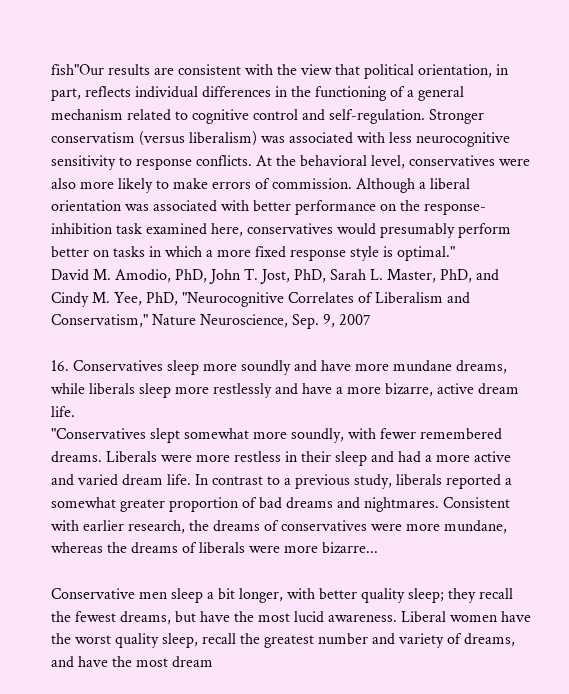fish"Our results are consistent with the view that political orientation, in part, reflects individual differences in the functioning of a general mechanism related to cognitive control and self-regulation. Stronger conservatism (versus liberalism) was associated with less neurocognitive sensitivity to response conflicts. At the behavioral level, conservatives were also more likely to make errors of commission. Although a liberal orientation was associated with better performance on the response-inhibition task examined here, conservatives would presumably perform better on tasks in which a more fixed response style is optimal."
David M. Amodio, PhD, John T. Jost, PhD, Sarah L. Master, PhD, and Cindy M. Yee, PhD, "Neurocognitive Correlates of Liberalism and Conservatism," Nature Neuroscience, Sep. 9, 2007

16. Conservatives sleep more soundly and have more mundane dreams, while liberals sleep more restlessly and have a more bizarre, active dream life.
"Conservatives slept somewhat more soundly, with fewer remembered dreams. Liberals were more restless in their sleep and had a more active and varied dream life. In contrast to a previous study, liberals reported a somewhat greater proportion of bad dreams and nightmares. Consistent with earlier research, the dreams of conservatives were more mundane, whereas the dreams of liberals were more bizarre...

Conservative men sleep a bit longer, with better quality sleep; they recall the fewest dreams, but have the most lucid awareness. Liberal women have the worst quality sleep, recall the greatest number and variety of dreams, and have the most dream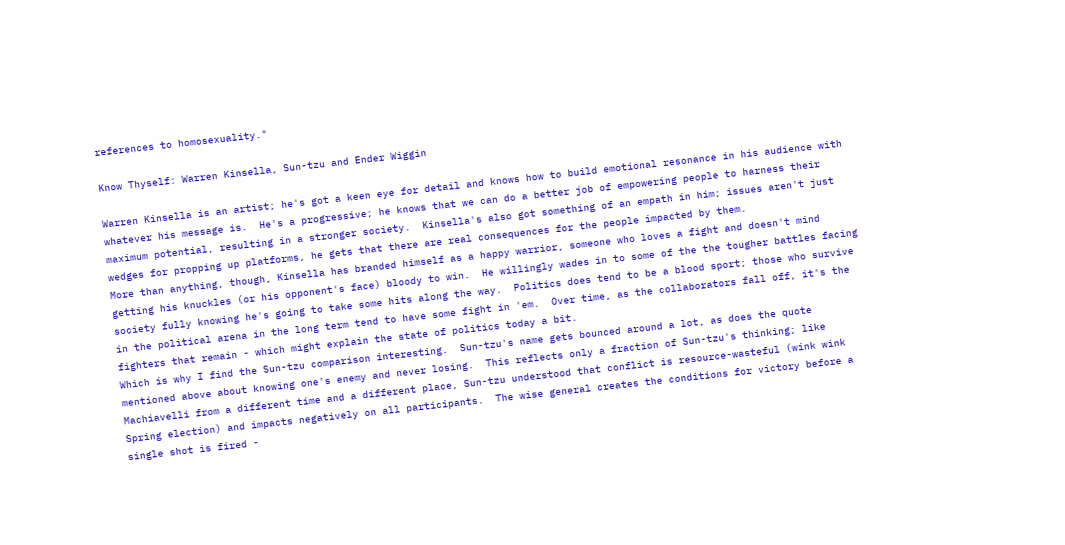references to homosexuality."

Know Thyself: Warren Kinsella, Sun-tzu and Ender Wiggin

Warren Kinsella is an artist; he's got a keen eye for detail and knows how to build emotional resonance in his audience with whatever his message is.  He's a progressive; he knows that we can do a better job of empowering people to harness their maximum potential, resulting in a stronger society.  Kinsella's also got something of an empath in him; issues aren't just wedges for propping up platforms, he gets that there are real consequences for the people impacted by them.
More than anything, though, Kinsella has branded himself as a happy warrior, someone who loves a fight and doesn't mind getting his knuckles (or his opponent's face) bloody to win.  He willingly wades in to some of the the tougher battles facing society fully knowing he's going to take some hits along the way.  Politics does tend to be a blood sport; those who survive in the political arena in the long term tend to have some fight in 'em.  Over time, as the collaborators fall off, it's the fighters that remain - which might explain the state of politics today a bit.
Which is why I find the Sun-tzu comparison interesting.  Sun-tzu's name gets bounced around a lot, as does the quote mentioned above about knowing one's enemy and never losing.  This reflects only a fraction of Sun-tzu's thinking; like Machiavelli from a different time and a different place, Sun-tzu understood that conflict is resource-wasteful (wink wink Spring election) and impacts negatively on all participants.  The wise general creates the conditions for victory before a single shot is fired -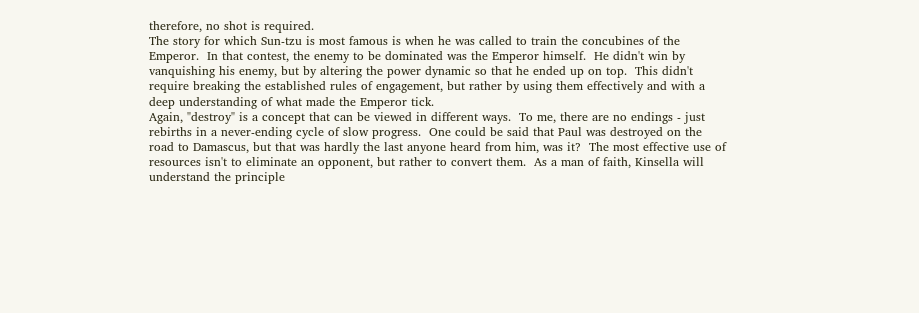therefore, no shot is required.
The story for which Sun-tzu is most famous is when he was called to train the concubines of the Emperor.  In that contest, the enemy to be dominated was the Emperor himself.  He didn't win by vanquishing his enemy, but by altering the power dynamic so that he ended up on top.  This didn't require breaking the established rules of engagement, but rather by using them effectively and with a deep understanding of what made the Emperor tick.
Again, "destroy" is a concept that can be viewed in different ways.  To me, there are no endings - just rebirths in a never-ending cycle of slow progress.  One could be said that Paul was destroyed on the road to Damascus, but that was hardly the last anyone heard from him, was it?  The most effective use of resources isn't to eliminate an opponent, but rather to convert them.  As a man of faith, Kinsella will understand the principle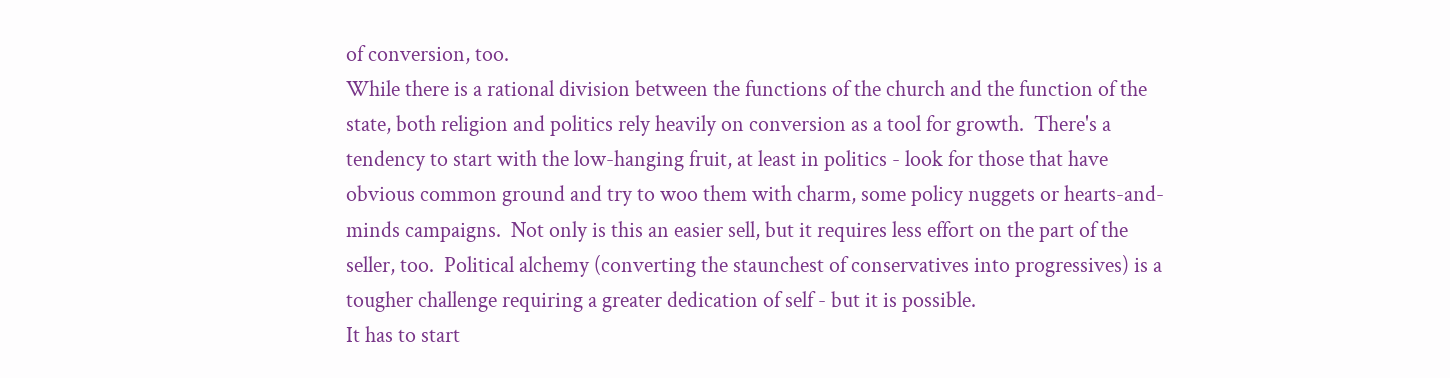of conversion, too.
While there is a rational division between the functions of the church and the function of the state, both religion and politics rely heavily on conversion as a tool for growth.  There's a tendency to start with the low-hanging fruit, at least in politics - look for those that have obvious common ground and try to woo them with charm, some policy nuggets or hearts-and-minds campaigns.  Not only is this an easier sell, but it requires less effort on the part of the seller, too.  Political alchemy (converting the staunchest of conservatives into progressives) is a tougher challenge requiring a greater dedication of self - but it is possible.
It has to start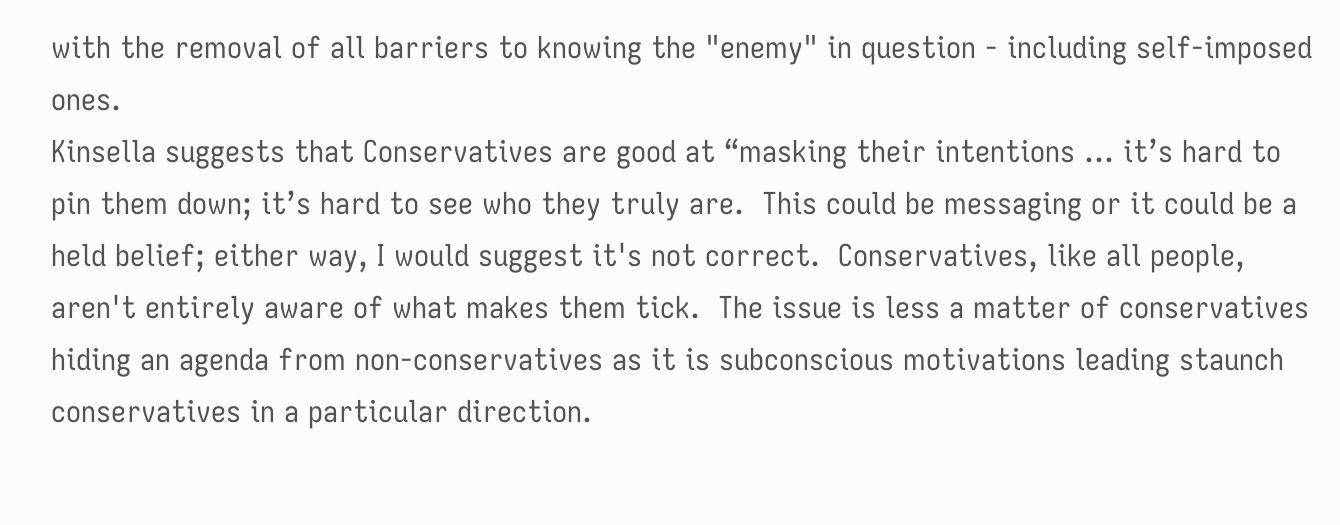with the removal of all barriers to knowing the "enemy" in question - including self-imposed ones.
Kinsella suggests that Conservatives are good at “masking their intentions … it’s hard to pin them down; it’s hard to see who they truly are.  This could be messaging or it could be a held belief; either way, I would suggest it's not correct.  Conservatives, like all people, aren't entirely aware of what makes them tick.  The issue is less a matter of conservatives hiding an agenda from non-conservatives as it is subconscious motivations leading staunch conservatives in a particular direction.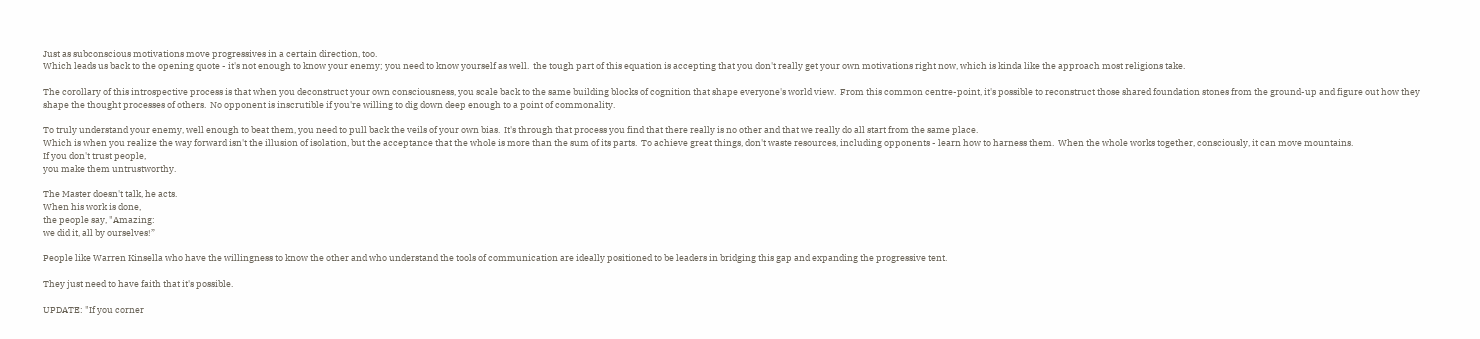Just as subconscious motivations move progressives in a certain direction, too.
Which leads us back to the opening quote - it's not enough to know your enemy; you need to know yourself as well.  the tough part of this equation is accepting that you don't really get your own motivations right now, which is kinda like the approach most religions take.

The corollary of this introspective process is that when you deconstruct your own consciousness, you scale back to the same building blocks of cognition that shape everyone's world view.  From this common centre-point, it's possible to reconstruct those shared foundation stones from the ground-up and figure out how they shape the thought processes of others.  No opponent is inscrutible if you're willing to dig down deep enough to a point of commonality.

To truly understand your enemy, well enough to beat them, you need to pull back the veils of your own bias.  It's through that process you find that there really is no other and that we really do all start from the same place.
Which is when you realize the way forward isn't the illusion of isolation, but the acceptance that the whole is more than the sum of its parts.  To achieve great things, don't waste resources, including opponents - learn how to harness them.  When the whole works together, consciously, it can move mountains.
If you don't trust people,
you make them untrustworthy.

The Master doesn't talk, he acts.
When his work is done,
the people say, "Amazing:
we did it, all by ourselves!”

People like Warren Kinsella who have the willingness to know the other and who understand the tools of communication are ideally positioned to be leaders in bridging this gap and expanding the progressive tent.

They just need to have faith that it's possible.

UPDATE: "If you corner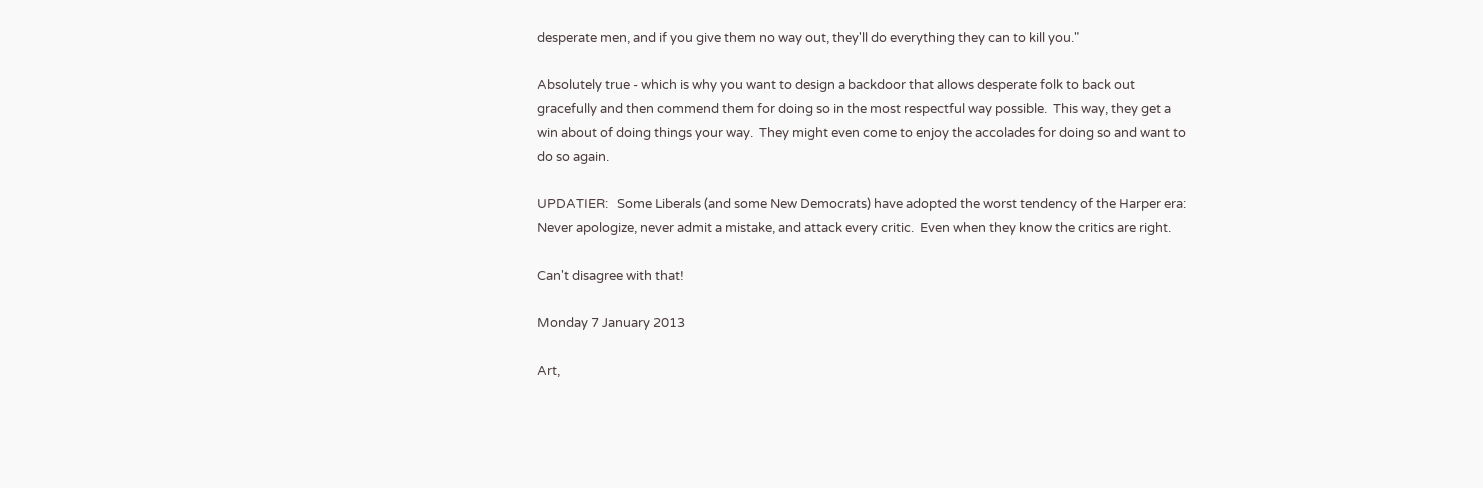desperate men, and if you give them no way out, they'll do everything they can to kill you."

Absolutely true - which is why you want to design a backdoor that allows desperate folk to back out gracefully and then commend them for doing so in the most respectful way possible.  This way, they get a win about of doing things your way.  They might even come to enjoy the accolades for doing so and want to do so again.

UPDATIER:   Some Liberals (and some New Democrats) have adopted the worst tendency of the Harper era: Never apologize, never admit a mistake, and attack every critic.  Even when they know the critics are right.

Can't disagree with that!

Monday 7 January 2013

Art,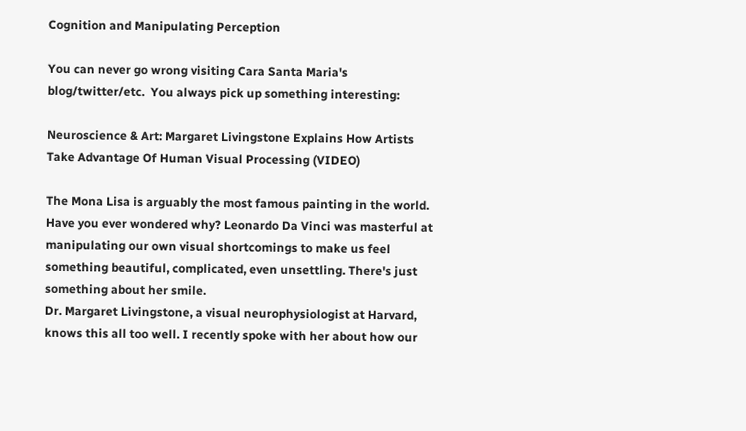Cognition and Manipulating Perception

You can never go wrong visiting Cara Santa Maria's blog/twitter/etc.  You always pick up something interesting:

Neuroscience & Art: Margaret Livingstone Explains How Artists Take Advantage Of Human Visual Processing (VIDEO)

The Mona Lisa is arguably the most famous painting in the world. Have you ever wondered why? Leonardo Da Vinci was masterful at manipulating our own visual shortcomings to make us feel something beautiful, complicated, even unsettling. There's just something about her smile.
Dr. Margaret Livingstone, a visual neurophysiologist at Harvard, knows this all too well. I recently spoke with her about how our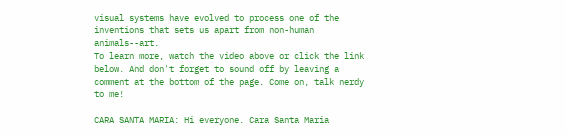visual systems have evolved to process one of the inventions that sets us apart from non-human animals--art.
To learn more, watch the video above or click the link below. And don't forget to sound off by leaving a comment at the bottom of the page. Come on, talk nerdy to me!

CARA SANTA MARIA: Hi everyone. Cara Santa Maria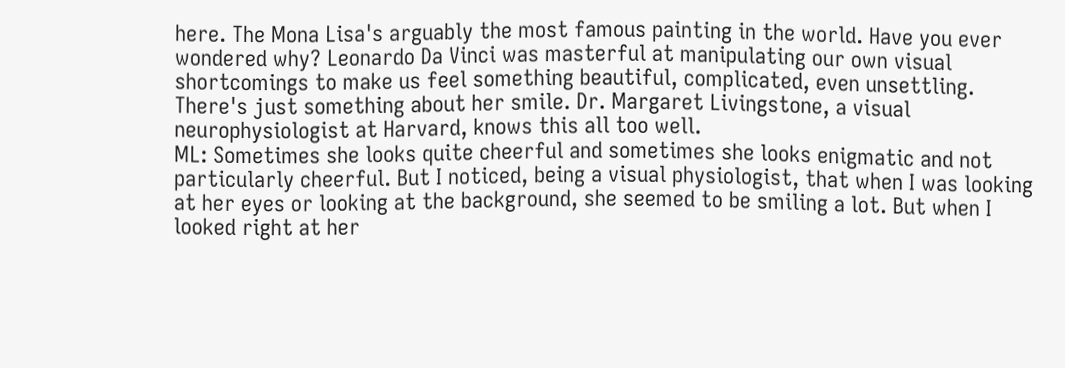here. The Mona Lisa's arguably the most famous painting in the world. Have you ever wondered why? Leonardo Da Vinci was masterful at manipulating our own visual shortcomings to make us feel something beautiful, complicated, even unsettling. There's just something about her smile. Dr. Margaret Livingstone, a visual neurophysiologist at Harvard, knows this all too well.
ML: Sometimes she looks quite cheerful and sometimes she looks enigmatic and not particularly cheerful. But I noticed, being a visual physiologist, that when I was looking at her eyes or looking at the background, she seemed to be smiling a lot. But when I looked right at her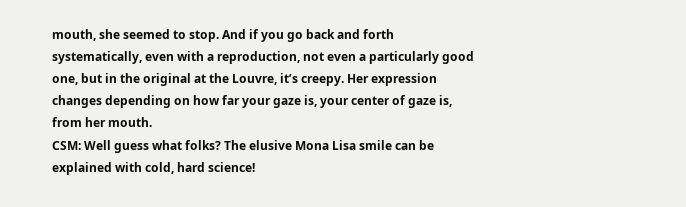mouth, she seemed to stop. And if you go back and forth systematically, even with a reproduction, not even a particularly good one, but in the original at the Louvre, it’s creepy. Her expression changes depending on how far your gaze is, your center of gaze is, from her mouth.
CSM: Well guess what folks? The elusive Mona Lisa smile can be explained with cold, hard science!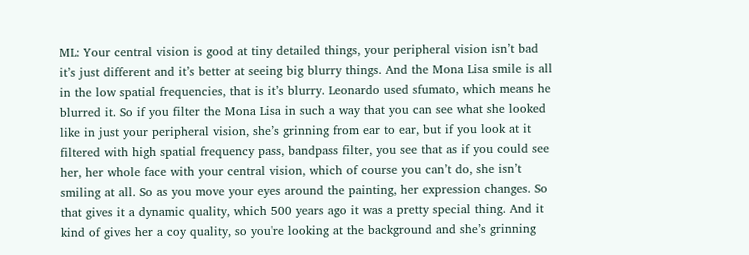ML: Your central vision is good at tiny detailed things, your peripheral vision isn’t bad it’s just different and it’s better at seeing big blurry things. And the Mona Lisa smile is all in the low spatial frequencies, that is it’s blurry. Leonardo used sfumato, which means he blurred it. So if you filter the Mona Lisa in such a way that you can see what she looked like in just your peripheral vision, she’s grinning from ear to ear, but if you look at it filtered with high spatial frequency pass, bandpass filter, you see that as if you could see her, her whole face with your central vision, which of course you can’t do, she isn’t smiling at all. So as you move your eyes around the painting, her expression changes. So that gives it a dynamic quality, which 500 years ago it was a pretty special thing. And it kind of gives her a coy quality, so you're looking at the background and she’s grinning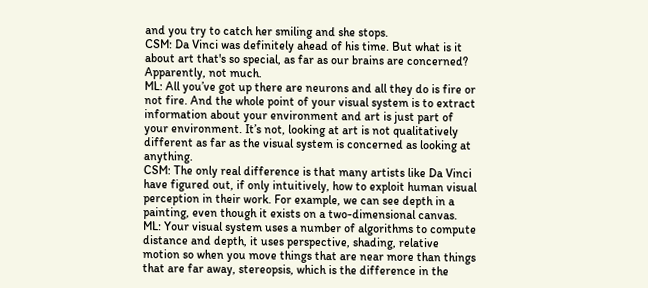and you try to catch her smiling and she stops.
CSM: Da Vinci was definitely ahead of his time. But what is it about art that's so special, as far as our brains are concerned? Apparently, not much.
ML: All you’ve got up there are neurons and all they do is fire or not fire. And the whole point of your visual system is to extract information about your environment and art is just part of your environment. It’s not, looking at art is not qualitatively different as far as the visual system is concerned as looking at anything.
CSM: The only real difference is that many artists like Da Vinci have figured out, if only intuitively, how to exploit human visual perception in their work. For example, we can see depth in a painting, even though it exists on a two-dimensional canvas.
ML: Your visual system uses a number of algorithms to compute distance and depth, it uses perspective, shading, relative motion so when you move things that are near more than things that are far away, stereopsis, which is the difference in the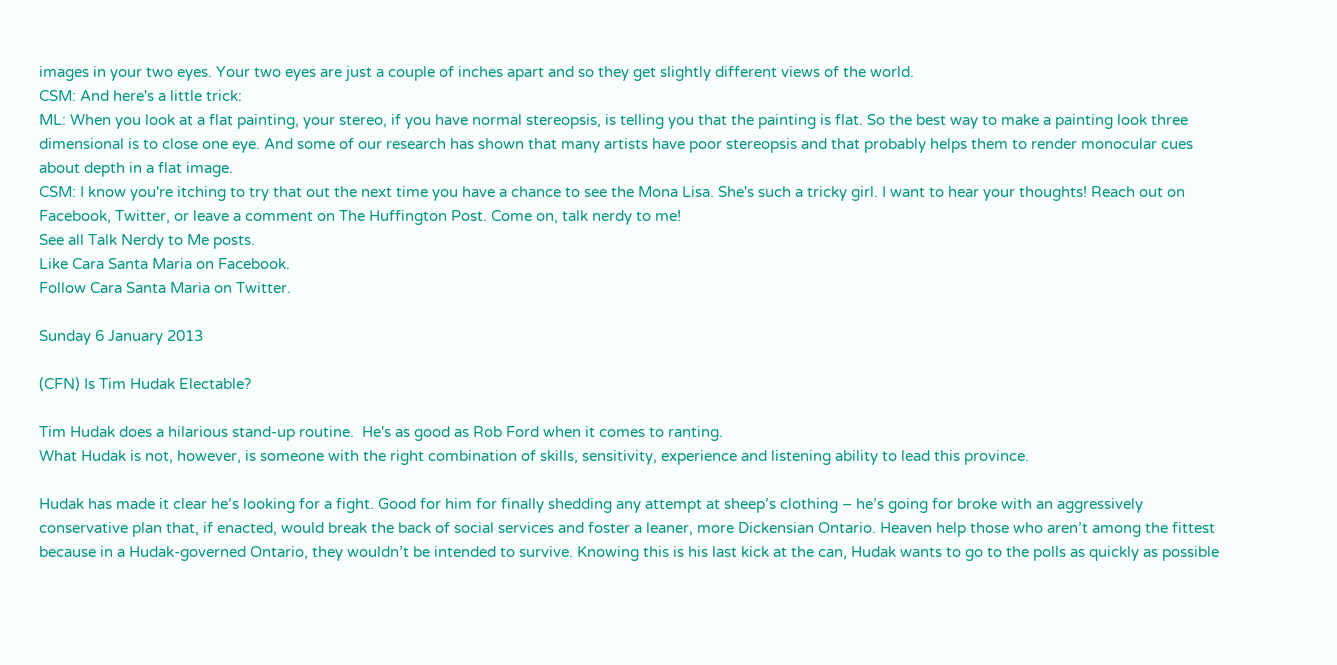images in your two eyes. Your two eyes are just a couple of inches apart and so they get slightly different views of the world.
CSM: And here's a little trick:
ML: When you look at a flat painting, your stereo, if you have normal stereopsis, is telling you that the painting is flat. So the best way to make a painting look three dimensional is to close one eye. And some of our research has shown that many artists have poor stereopsis and that probably helps them to render monocular cues about depth in a flat image.
CSM: I know you're itching to try that out the next time you have a chance to see the Mona Lisa. She's such a tricky girl. I want to hear your thoughts! Reach out on Facebook, Twitter, or leave a comment on The Huffington Post. Come on, talk nerdy to me!
See all Talk Nerdy to Me posts.
Like Cara Santa Maria on Facebook.
Follow Cara Santa Maria on Twitter.

Sunday 6 January 2013

(CFN) Is Tim Hudak Electable?

Tim Hudak does a hilarious stand-up routine.  He's as good as Rob Ford when it comes to ranting.
What Hudak is not, however, is someone with the right combination of skills, sensitivity, experience and listening ability to lead this province.

Hudak has made it clear he’s looking for a fight. Good for him for finally shedding any attempt at sheep’s clothing – he’s going for broke with an aggressively conservative plan that, if enacted, would break the back of social services and foster a leaner, more Dickensian Ontario. Heaven help those who aren’t among the fittest because in a Hudak-governed Ontario, they wouldn’t be intended to survive. Knowing this is his last kick at the can, Hudak wants to go to the polls as quickly as possible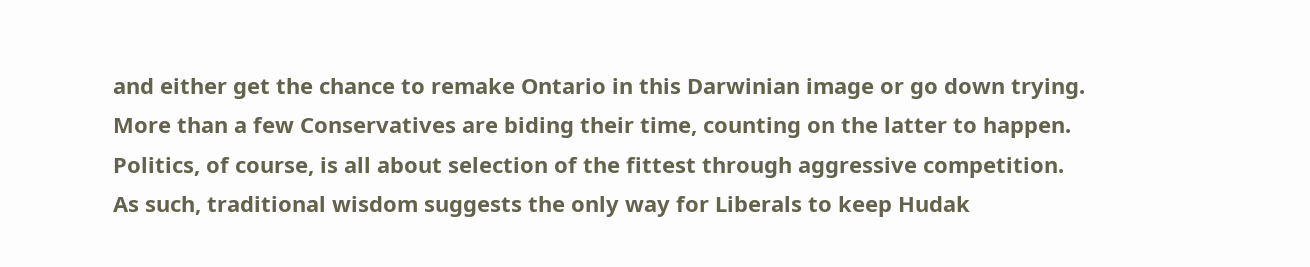and either get the chance to remake Ontario in this Darwinian image or go down trying. More than a few Conservatives are biding their time, counting on the latter to happen.
Politics, of course, is all about selection of the fittest through aggressive competition. As such, traditional wisdom suggests the only way for Liberals to keep Hudak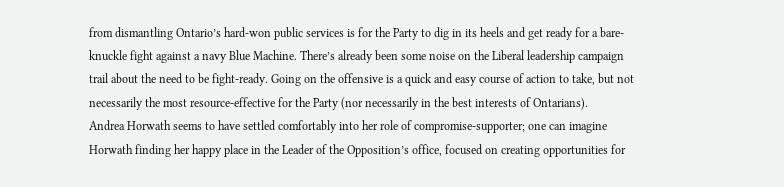from dismantling Ontario’s hard-won public services is for the Party to dig in its heels and get ready for a bare-knuckle fight against a navy Blue Machine. There’s already been some noise on the Liberal leadership campaign trail about the need to be fight-ready. Going on the offensive is a quick and easy course of action to take, but not necessarily the most resource-effective for the Party (nor necessarily in the best interests of Ontarians).
Andrea Horwath seems to have settled comfortably into her role of compromise-supporter; one can imagine Horwath finding her happy place in the Leader of the Opposition’s office, focused on creating opportunities for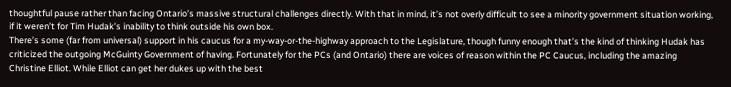thoughtful pause rather than facing Ontario’s massive structural challenges directly. With that in mind, it’s not overly difficult to see a minority government situation working, if it weren’t for Tim Hudak’s inability to think outside his own box.
There’s some (far from universal) support in his caucus for a my-way-or-the-highway approach to the Legislature, though funny enough that’s the kind of thinking Hudak has criticized the outgoing McGuinty Government of having. Fortunately for the PCs (and Ontario) there are voices of reason within the PC Caucus, including the amazing Christine Elliot. While Elliot can get her dukes up with the best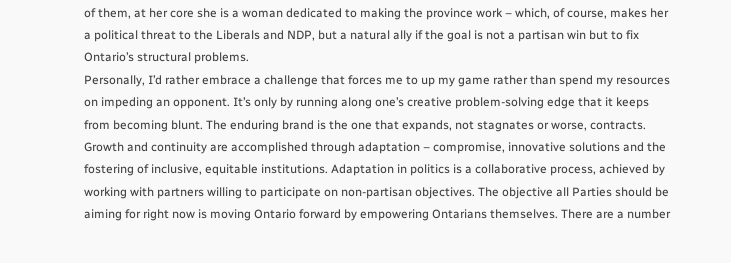of them, at her core she is a woman dedicated to making the province work – which, of course, makes her a political threat to the Liberals and NDP, but a natural ally if the goal is not a partisan win but to fix Ontario’s structural problems.
Personally, I’d rather embrace a challenge that forces me to up my game rather than spend my resources on impeding an opponent. It’s only by running along one’s creative problem-solving edge that it keeps from becoming blunt. The enduring brand is the one that expands, not stagnates or worse, contracts. Growth and continuity are accomplished through adaptation – compromise, innovative solutions and the fostering of inclusive, equitable institutions. Adaptation in politics is a collaborative process, achieved by working with partners willing to participate on non-partisan objectives. The objective all Parties should be aiming for right now is moving Ontario forward by empowering Ontarians themselves. There are a number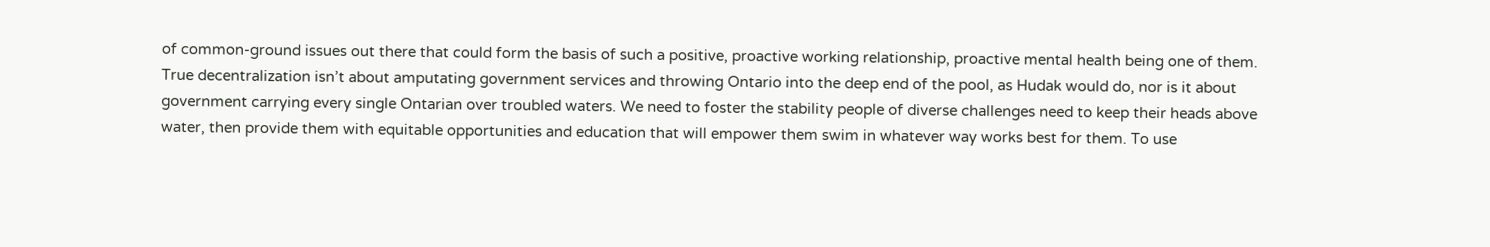of common-ground issues out there that could form the basis of such a positive, proactive working relationship, proactive mental health being one of them.
True decentralization isn’t about amputating government services and throwing Ontario into the deep end of the pool, as Hudak would do, nor is it about government carrying every single Ontarian over troubled waters. We need to foster the stability people of diverse challenges need to keep their heads above water, then provide them with equitable opportunities and education that will empower them swim in whatever way works best for them. To use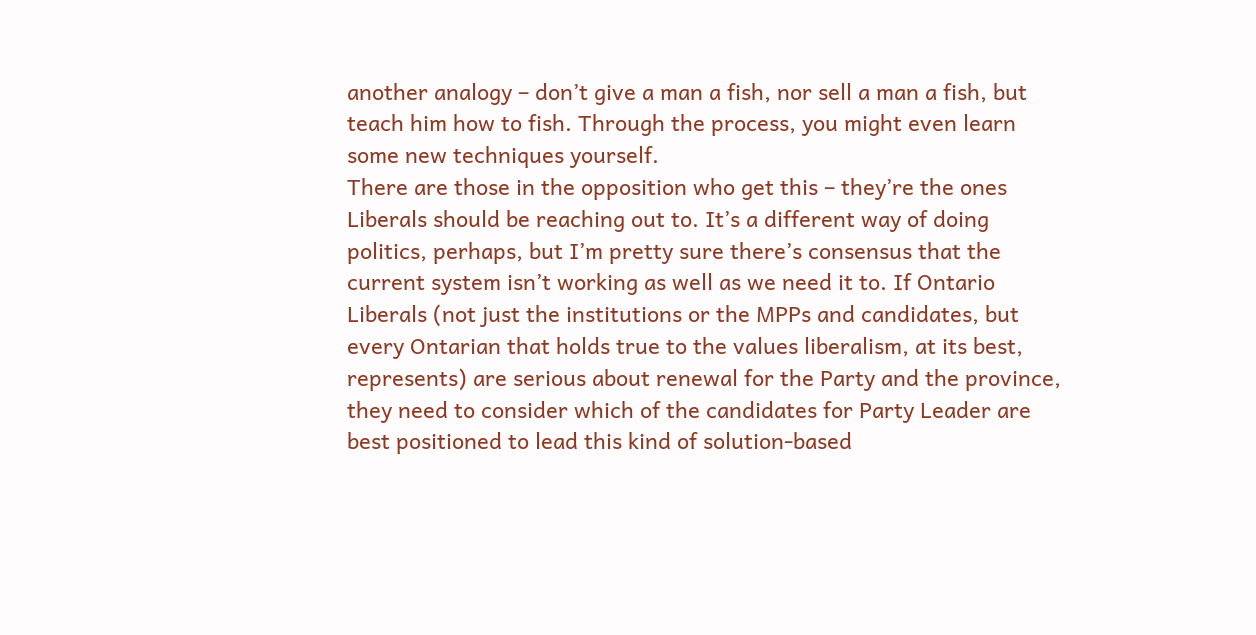another analogy – don’t give a man a fish, nor sell a man a fish, but teach him how to fish. Through the process, you might even learn some new techniques yourself.
There are those in the opposition who get this – they’re the ones Liberals should be reaching out to. It’s a different way of doing politics, perhaps, but I’m pretty sure there’s consensus that the current system isn’t working as well as we need it to. If Ontario Liberals (not just the institutions or the MPPs and candidates, but every Ontarian that holds true to the values liberalism, at its best, represents) are serious about renewal for the Party and the province, they need to consider which of the candidates for Party Leader are best positioned to lead this kind of solution-based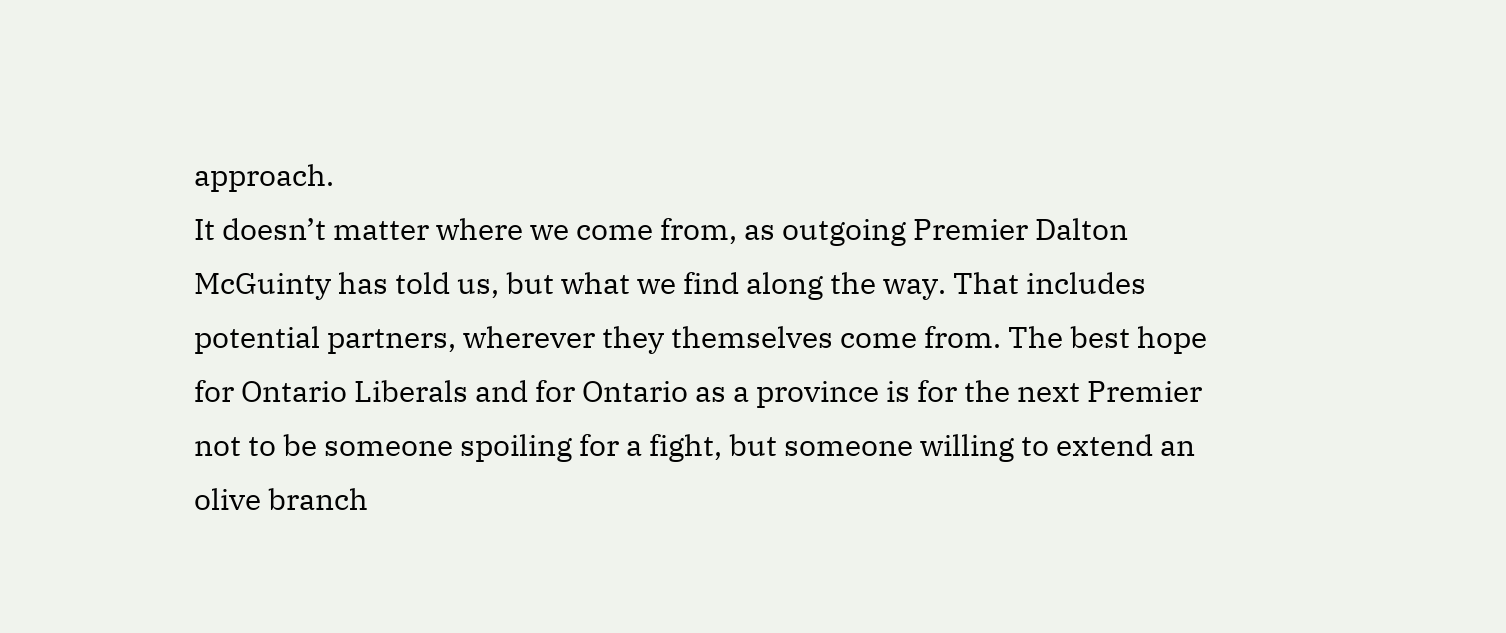approach.
It doesn’t matter where we come from, as outgoing Premier Dalton McGuinty has told us, but what we find along the way. That includes potential partners, wherever they themselves come from. The best hope for Ontario Liberals and for Ontario as a province is for the next Premier not to be someone spoiling for a fight, but someone willing to extend an olive branch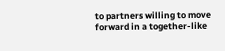to partners willing to move forward in a together-like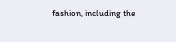fashion, including the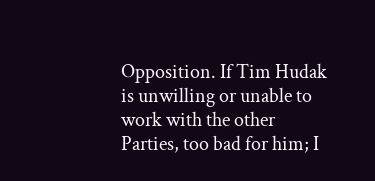Opposition. If Tim Hudak is unwilling or unable to work with the other Parties, too bad for him; I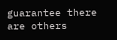guarantee there are others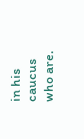in his caucus who are.